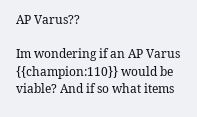AP Varus??

Im wondering if an AP Varus {{champion:110}} would be viable? And if so what items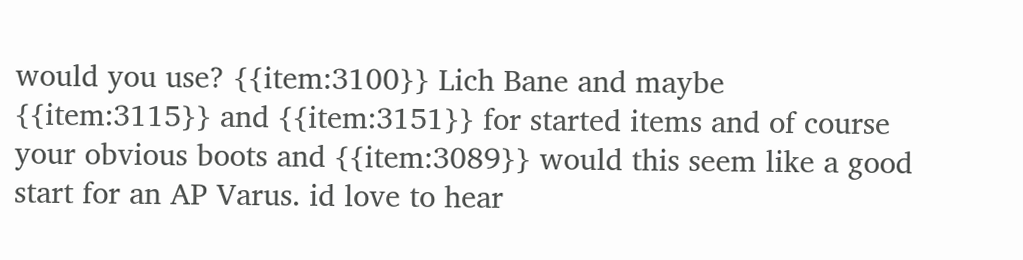would you use? {{item:3100}} Lich Bane and maybe {{item:3115}} and {{item:3151}} for started items and of course your obvious boots and {{item:3089}} would this seem like a good start for an AP Varus. id love to hear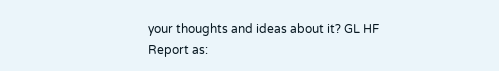your thoughts and ideas about it? GL HF
Report as: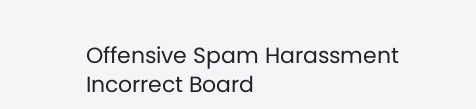Offensive Spam Harassment Incorrect Board